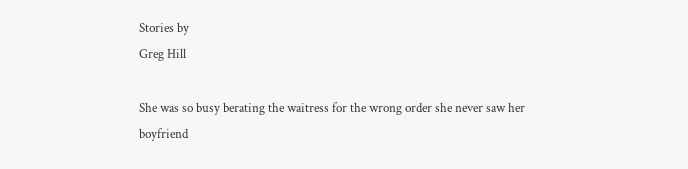Stories by
Greg Hill

She was so busy berating the waitress for the wrong order she never saw her boyfriend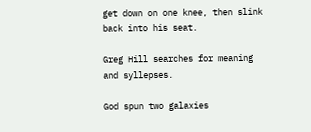get down on one knee, then slink back into his seat.

Greg Hill searches for meaning and syllepses.

God spun two galaxies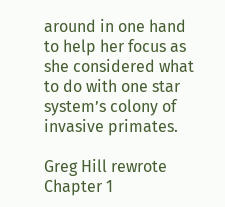around in one hand to help her focus as she considered what to do with one star system’s colony of invasive primates.

Greg Hill rewrote Chapter 1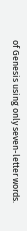of Genesis using only seven-letter words.